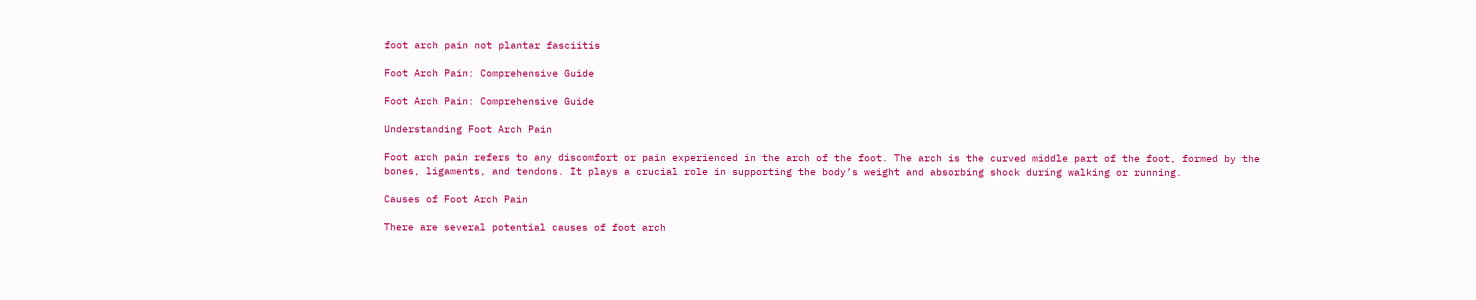foot arch pain not plantar fasciitis

Foot Arch Pain: Comprehensive Guide

Foot Arch Pain: Comprehensive Guide

Understanding Foot Arch Pain

Foot arch pain refers to any discomfort or pain experienced in the arch of the foot. The arch is the curved middle part of the foot, formed by the bones, ligaments, and tendons. It plays a crucial role in supporting the body’s weight and absorbing shock during walking or running.

Causes of Foot Arch Pain

There are several potential causes of foot arch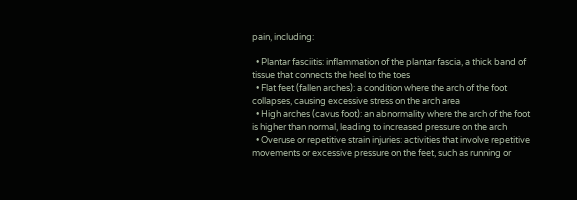pain, including:

  • Plantar fasciitis: inflammation of the plantar fascia, a thick band of tissue that connects the heel to the toes
  • Flat feet (fallen arches): a condition where the arch of the foot collapses, causing excessive stress on the arch area
  • High arches (cavus foot): an abnormality where the arch of the foot is higher than normal, leading to increased pressure on the arch
  • Overuse or repetitive strain injuries: activities that involve repetitive movements or excessive pressure on the feet, such as running or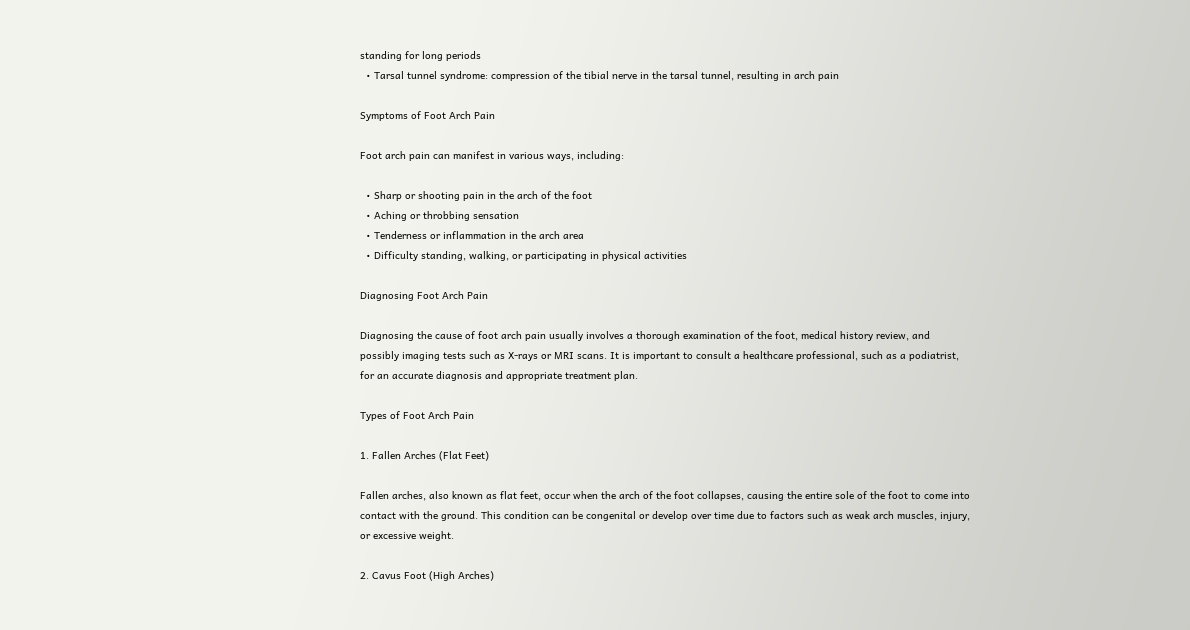standing for long periods
  • Tarsal tunnel syndrome: compression of the tibial nerve in the tarsal tunnel, resulting in arch pain

Symptoms of Foot Arch Pain

Foot arch pain can manifest in various ways, including:

  • Sharp or shooting pain in the arch of the foot
  • Aching or throbbing sensation
  • Tenderness or inflammation in the arch area
  • Difficulty standing, walking, or participating in physical activities

Diagnosing Foot Arch Pain

Diagnosing the cause of foot arch pain usually involves a thorough examination of the foot, medical history review, and possibly imaging tests such as X-rays or MRI scans. It is important to consult a healthcare professional, such as a podiatrist, for an accurate diagnosis and appropriate treatment plan.

Types of Foot Arch Pain

1. Fallen Arches (Flat Feet)

Fallen arches, also known as flat feet, occur when the arch of the foot collapses, causing the entire sole of the foot to come into contact with the ground. This condition can be congenital or develop over time due to factors such as weak arch muscles, injury, or excessive weight.

2. Cavus Foot (High Arches)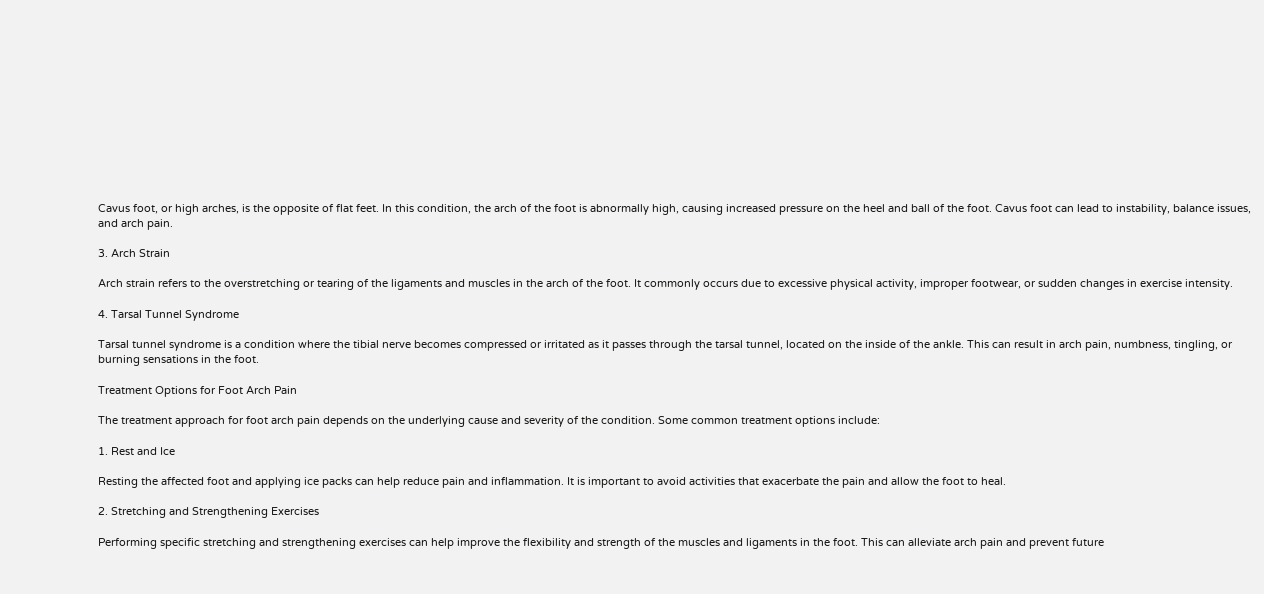Cavus foot, or high arches, is the opposite of flat feet. In this condition, the arch of the foot is abnormally high, causing increased pressure on the heel and ball of the foot. Cavus foot can lead to instability, balance issues, and arch pain.

3. Arch Strain

Arch strain refers to the overstretching or tearing of the ligaments and muscles in the arch of the foot. It commonly occurs due to excessive physical activity, improper footwear, or sudden changes in exercise intensity.

4. Tarsal Tunnel Syndrome

Tarsal tunnel syndrome is a condition where the tibial nerve becomes compressed or irritated as it passes through the tarsal tunnel, located on the inside of the ankle. This can result in arch pain, numbness, tingling, or burning sensations in the foot.

Treatment Options for Foot Arch Pain

The treatment approach for foot arch pain depends on the underlying cause and severity of the condition. Some common treatment options include:

1. Rest and Ice

Resting the affected foot and applying ice packs can help reduce pain and inflammation. It is important to avoid activities that exacerbate the pain and allow the foot to heal.

2. Stretching and Strengthening Exercises

Performing specific stretching and strengthening exercises can help improve the flexibility and strength of the muscles and ligaments in the foot. This can alleviate arch pain and prevent future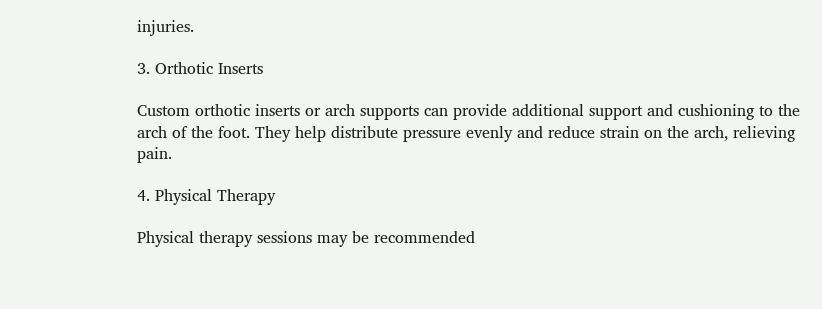injuries.

3. Orthotic Inserts

Custom orthotic inserts or arch supports can provide additional support and cushioning to the arch of the foot. They help distribute pressure evenly and reduce strain on the arch, relieving pain.

4. Physical Therapy

Physical therapy sessions may be recommended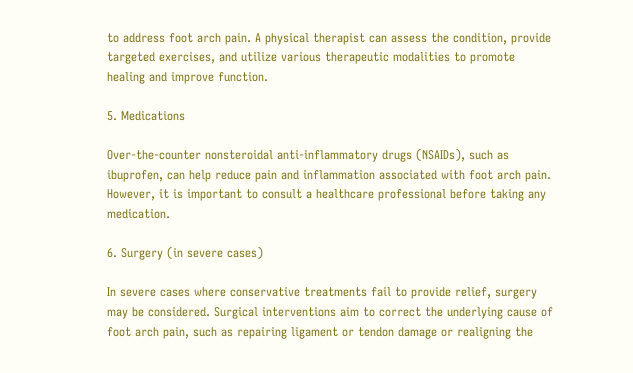to address foot arch pain. A physical therapist can assess the condition, provide targeted exercises, and utilize various therapeutic modalities to promote healing and improve function.

5. Medications

Over-the-counter nonsteroidal anti-inflammatory drugs (NSAIDs), such as ibuprofen, can help reduce pain and inflammation associated with foot arch pain. However, it is important to consult a healthcare professional before taking any medication.

6. Surgery (in severe cases)

In severe cases where conservative treatments fail to provide relief, surgery may be considered. Surgical interventions aim to correct the underlying cause of foot arch pain, such as repairing ligament or tendon damage or realigning the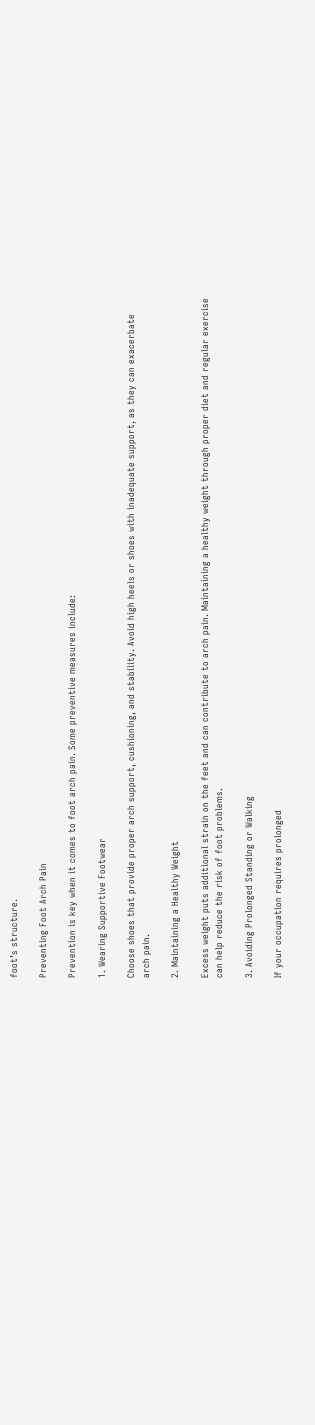foot’s structure.

Preventing Foot Arch Pain

Prevention is key when it comes to foot arch pain. Some preventive measures include:

1. Wearing Supportive Footwear

Choose shoes that provide proper arch support, cushioning, and stability. Avoid high heels or shoes with inadequate support, as they can exacerbate arch pain.

2. Maintaining a Healthy Weight

Excess weight puts additional strain on the feet and can contribute to arch pain. Maintaining a healthy weight through proper diet and regular exercise can help reduce the risk of foot problems.

3. Avoiding Prolonged Standing or Walking

If your occupation requires prolonged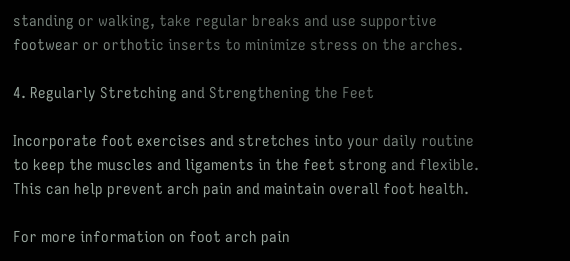standing or walking, take regular breaks and use supportive footwear or orthotic inserts to minimize stress on the arches.

4. Regularly Stretching and Strengthening the Feet

Incorporate foot exercises and stretches into your daily routine to keep the muscles and ligaments in the feet strong and flexible. This can help prevent arch pain and maintain overall foot health.

For more information on foot arch pain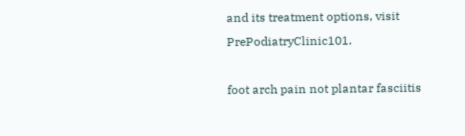and its treatment options, visit PrePodiatryClinic101.

foot arch pain not plantar fasciitis